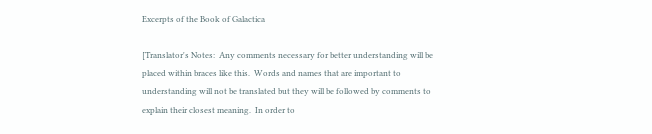Excerpts of the Book of Galactica

[Translator's Notes:  Any comments necessary for better understanding will be
placed within braces like this.  Words and names that are important to
understanding will not be translated but they will be followed by comments to
explain their closest meaning.  In order to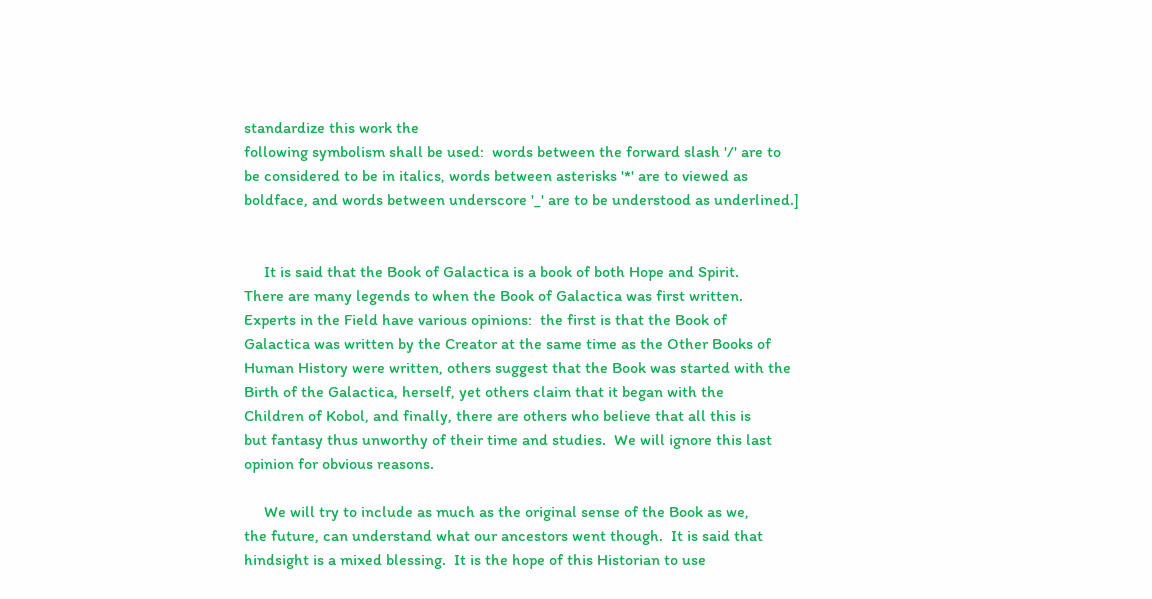standardize this work the
following symbolism shall be used:  words between the forward slash '/' are to
be considered to be in italics, words between asterisks '*' are to viewed as
boldface, and words between underscore '_' are to be understood as underlined.]


     It is said that the Book of Galactica is a book of both Hope and Spirit.
There are many legends to when the Book of Galactica was first written.
Experts in the Field have various opinions:  the first is that the Book of
Galactica was written by the Creator at the same time as the Other Books of
Human History were written, others suggest that the Book was started with the
Birth of the Galactica, herself, yet others claim that it began with the
Children of Kobol, and finally, there are others who believe that all this is
but fantasy thus unworthy of their time and studies.  We will ignore this last
opinion for obvious reasons.

     We will try to include as much as the original sense of the Book as we,
the future, can understand what our ancestors went though.  It is said that
hindsight is a mixed blessing.  It is the hope of this Historian to use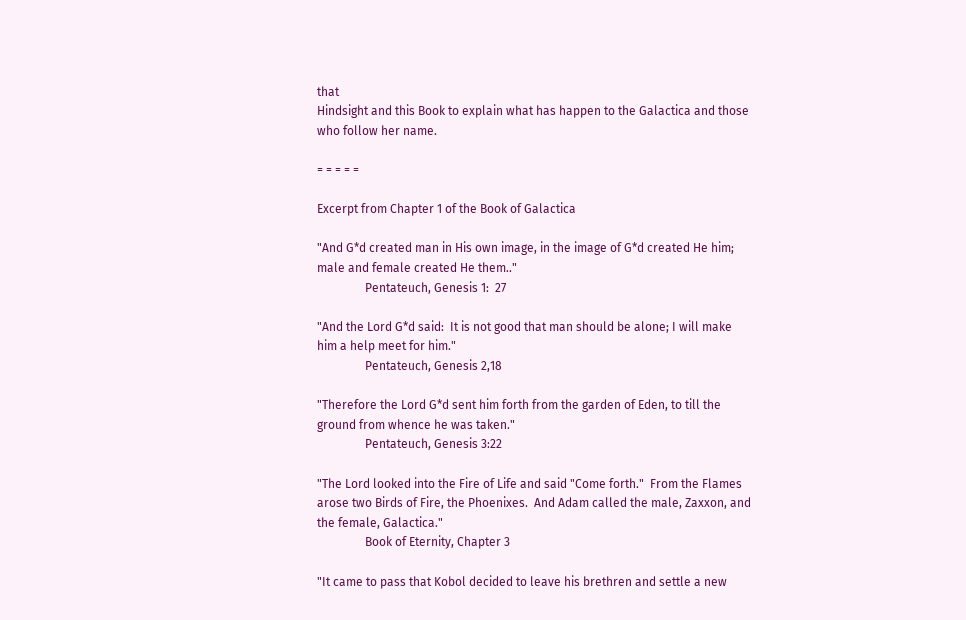that
Hindsight and this Book to explain what has happen to the Galactica and those
who follow her name.

= = = = =

Excerpt from Chapter 1 of the Book of Galactica

"And G*d created man in His own image, in the image of G*d created He him;
male and female created He them.."
                Pentateuch, Genesis 1:  27

"And the Lord G*d said:  It is not good that man should be alone; I will make
him a help meet for him."
                Pentateuch, Genesis 2,18

"Therefore the Lord G*d sent him forth from the garden of Eden, to till the
ground from whence he was taken."
                Pentateuch, Genesis 3:22

"The Lord looked into the Fire of Life and said "Come forth."  From the Flames
arose two Birds of Fire, the Phoenixes.  And Adam called the male, Zaxxon, and
the female, Galactica."
                Book of Eternity, Chapter 3

"It came to pass that Kobol decided to leave his brethren and settle a new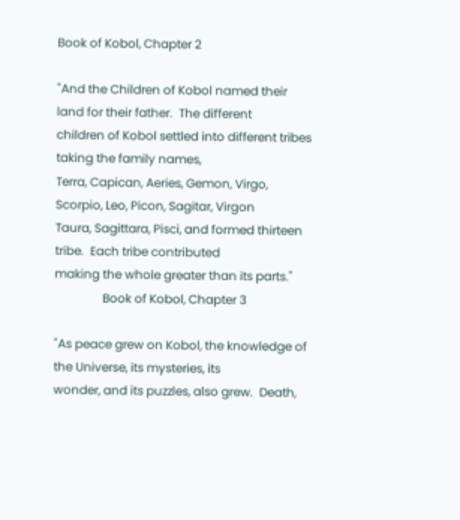Book of Kobol, Chapter 2

"And the Children of Kobol named their land for their father.  The different
children of Kobol settled into different tribes taking the family names,
Terra, Capican, Aeries, Gemon, Virgo, Scorpio, Leo, Picon, Sagitar, Virgon
Taura, Sagittara, Pisci, and formed thirteen tribe.  Each tribe contributed
making the whole greater than its parts."
                Book of Kobol, Chapter 3

"As peace grew on Kobol, the knowledge of the Universe, its mysteries, its
wonder, and its puzzles, also grew.  Death,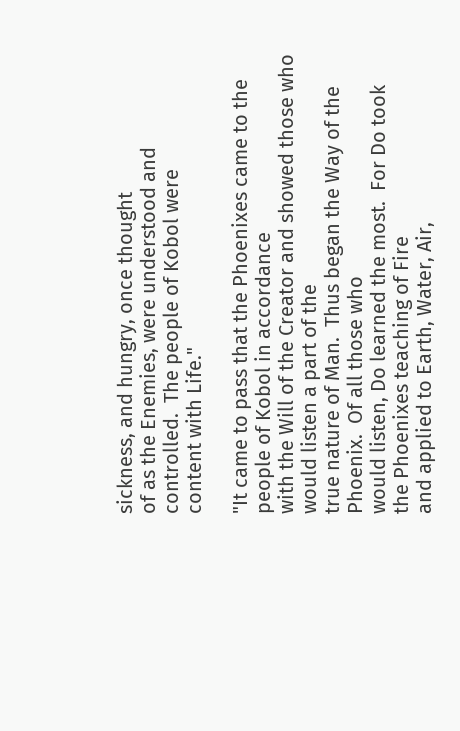sickness, and hungry, once thought
of as the Enemies, were understood and controlled.  The people of Kobol were
content with Life."

"It came to pass that the Phoenixes came to the people of Kobol in accordance
with the Will of the Creator and showed those who would listen a part of the
true nature of Man.  Thus began the Way of the Phoenix.  Of all those who
would listen, Do learned the most.  For Do took the Phoenixes teaching of Fire
and applied to Earth, Water, Air,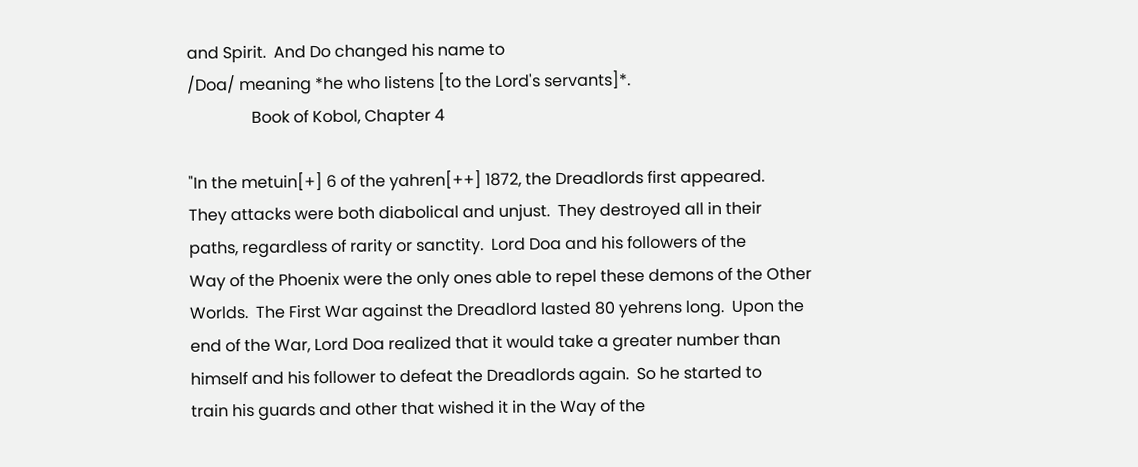and Spirit.  And Do changed his name to
/Doa/ meaning *he who listens [to the Lord's servants]*.
                Book of Kobol, Chapter 4

"In the metuin[+] 6 of the yahren[++] 1872, the Dreadlords first appeared.
They attacks were both diabolical and unjust.  They destroyed all in their
paths, regardless of rarity or sanctity.  Lord Doa and his followers of the
Way of the Phoenix were the only ones able to repel these demons of the Other
Worlds.  The First War against the Dreadlord lasted 80 yehrens long.  Upon the
end of the War, Lord Doa realized that it would take a greater number than
himself and his follower to defeat the Dreadlords again.  So he started to
train his guards and other that wished it in the Way of the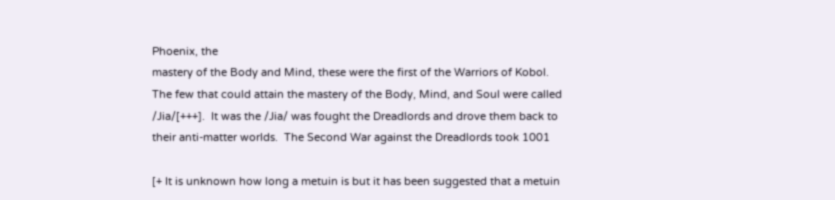Phoenix, the
mastery of the Body and Mind, these were the first of the Warriors of Kobol.
The few that could attain the mastery of the Body, Mind, and Soul were called
/Jia/[+++].  It was the /Jia/ was fought the Dreadlords and drove them back to
their anti-matter worlds.  The Second War against the Dreadlords took 1001

[+ It is unknown how long a metuin is but it has been suggested that a metuin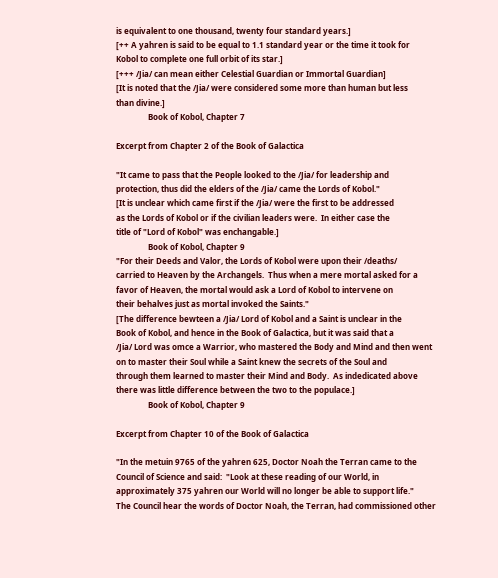is equivalent to one thousand, twenty four standard years.]
[++ A yahren is said to be equal to 1.1 standard year or the time it took for
Kobol to complete one full orbit of its star.]
[+++ /Jia/ can mean either Celestial Guardian or Immortal Guardian]
[It is noted that the /Jia/ were considered some more than human but less
than divine.]
                Book of Kobol, Chapter 7

Excerpt from Chapter 2 of the Book of Galactica

"It came to pass that the People looked to the /Jia/ for leadership and
protection, thus did the elders of the /Jia/ came the Lords of Kobol."
[It is unclear which came first if the /Jia/ were the first to be addressed
as the Lords of Kobol or if the civilian leaders were.  In either case the
title of "Lord of Kobol" was enchangable.]
                Book of Kobol, Chapter 9
"For their Deeds and Valor, the Lords of Kobol were upon their /deaths/
carried to Heaven by the Archangels.  Thus when a mere mortal asked for a
favor of Heaven, the mortal would ask a Lord of Kobol to intervene on
their behalves just as mortal invoked the Saints."
[The difference bewteen a /Jia/ Lord of Kobol and a Saint is unclear in the
Book of Kobol, and hence in the Book of Galactica, but it was said that a
/Jia/ Lord was omce a Warrior, who mastered the Body and Mind and then went
on to master their Soul while a Saint knew the secrets of the Soul and
through them learned to master their Mind and Body.  As indedicated above
there was little difference between the two to the populace.]
                Book of Kobol, Chapter 9

Excerpt from Chapter 10 of the Book of Galactica

"In the metuin 9765 of the yahren 625, Doctor Noah the Terran came to the
Council of Science and said:  "Look at these reading of our World, in
approximately 375 yahren our World will no longer be able to support life."
The Council hear the words of Doctor Noah, the Terran, had commissioned other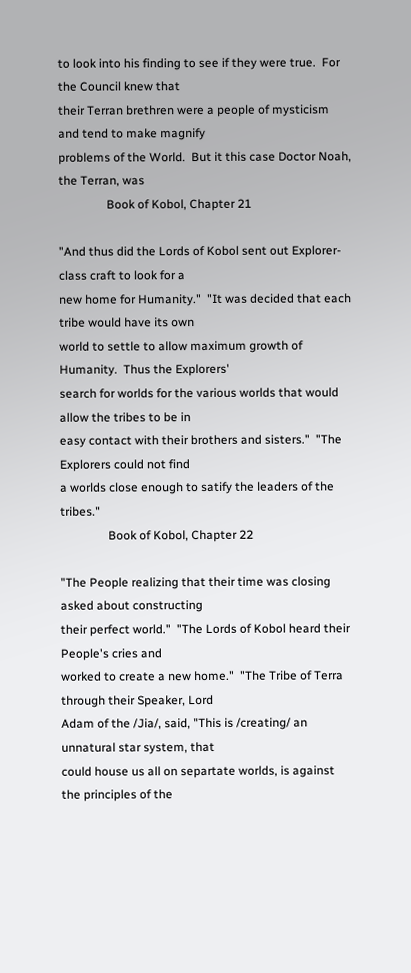to look into his finding to see if they were true.  For the Council knew that
their Terran brethren were a people of mysticism and tend to make magnify
problems of the World.  But it this case Doctor Noah, the Terran, was
                Book of Kobol, Chapter 21

"And thus did the Lords of Kobol sent out Explorer-class craft to look for a
new home for Humanity."  "It was decided that each tribe would have its own
world to settle to allow maximum growth of Humanity.  Thus the Explorers'
search for worlds for the various worlds that would allow the tribes to be in
easy contact with their brothers and sisters."  "The Explorers could not find
a worlds close enough to satify the leaders of the tribes."
                Book of Kobol, Chapter 22

"The People realizing that their time was closing asked about constructing
their perfect world."  "The Lords of Kobol heard their People's cries and
worked to create a new home."  "The Tribe of Terra through their Speaker, Lord
Adam of the /Jia/, said, "This is /creating/ an unnatural star system, that
could house us all on separtate worlds, is against the principles of the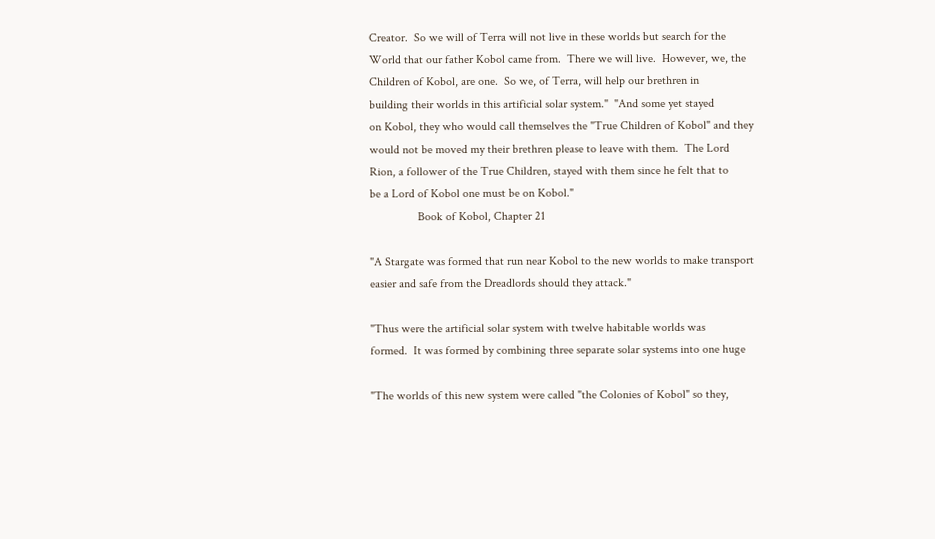Creator.  So we will of Terra will not live in these worlds but search for the
World that our father Kobol came from.  There we will live.  However, we, the
Children of Kobol, are one.  So we, of Terra, will help our brethren in
building their worlds in this artificial solar system."  "And some yet stayed
on Kobol, they who would call themselves the "True Children of Kobol" and they
would not be moved my their brethren please to leave with them.  The Lord
Rion, a follower of the True Children, stayed with them since he felt that to
be a Lord of Kobol one must be on Kobol."
                Book of Kobol, Chapter 21

"A Stargate was formed that run near Kobol to the new worlds to make transport
easier and safe from the Dreadlords should they attack."

"Thus were the artificial solar system with twelve habitable worlds was
formed.  It was formed by combining three separate solar systems into one huge

"The worlds of this new system were called "the Colonies of Kobol" so they,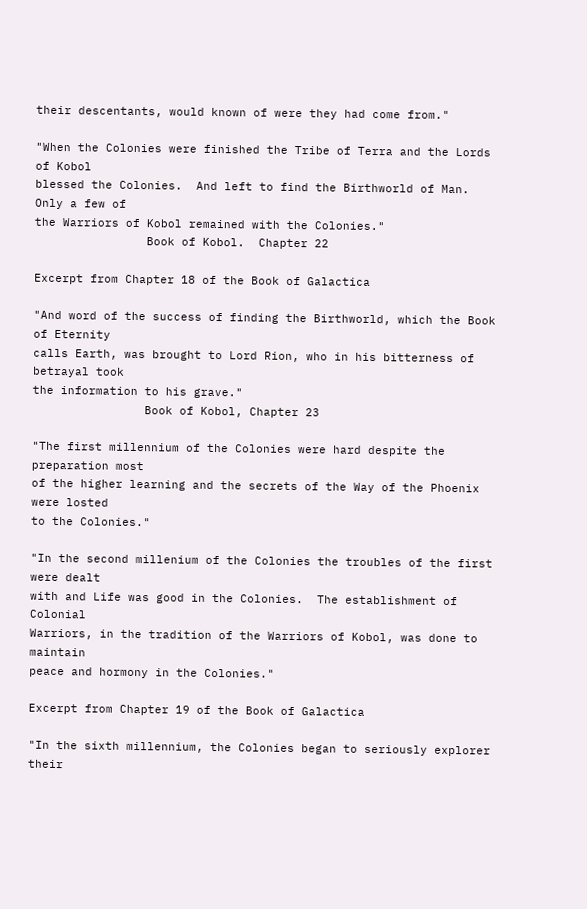their descentants, would known of were they had come from."

"When the Colonies were finished the Tribe of Terra and the Lords of Kobol
blessed the Colonies.  And left to find the Birthworld of Man.  Only a few of
the Warriors of Kobol remained with the Colonies."
                Book of Kobol.  Chapter 22

Excerpt from Chapter 18 of the Book of Galactica

"And word of the success of finding the Birthworld, which the Book of Eternity
calls Earth, was brought to Lord Rion, who in his bitterness of betrayal took
the information to his grave."
                Book of Kobol, Chapter 23

"The first millennium of the Colonies were hard despite the preparation most
of the higher learning and the secrets of the Way of the Phoenix were losted
to the Colonies."

"In the second millenium of the Colonies the troubles of the first were dealt
with and Life was good in the Colonies.  The establishment of Colonial
Warriors, in the tradition of the Warriors of Kobol, was done to maintain
peace and hormony in the Colonies."

Excerpt from Chapter 19 of the Book of Galactica

"In the sixth millennium, the Colonies began to seriously explorer their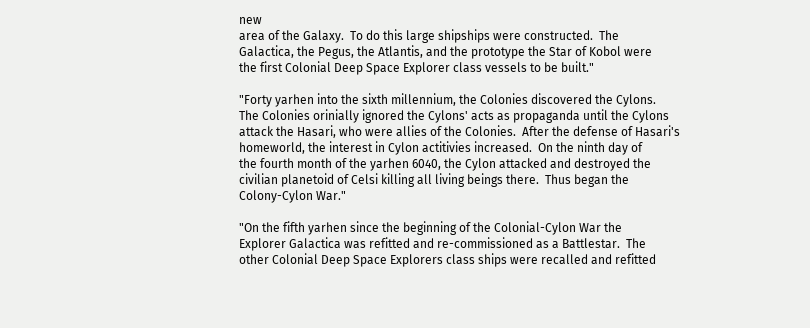new
area of the Galaxy.  To do this large shipships were constructed.  The
Galactica, the Pegus, the Atlantis, and the prototype the Star of Kobol were
the first Colonial Deep Space Explorer class vessels to be built."

"Forty yarhen into the sixth millennium, the Colonies discovered the Cylons.
The Colonies orinially ignored the Cylons' acts as propaganda until the Cylons
attack the Hasari, who were allies of the Colonies.  After the defense of Hasari's
homeworld, the interest in Cylon actitivies increased.  On the ninth day of
the fourth month of the yarhen 6040, the Cylon attacked and destroyed the
civilian planetoid of Celsi killing all living beings there.  Thus began the
Colony-Cylon War."

"On the fifth yarhen since the beginning of the Colonial-Cylon War the
Explorer Galactica was refitted and re-commissioned as a Battlestar.  The
other Colonial Deep Space Explorers class ships were recalled and refitted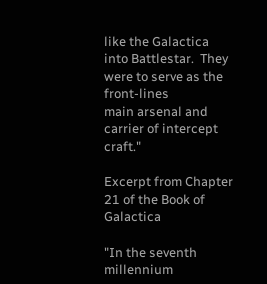like the Galactica into Battlestar.  They were to serve as the front-lines
main arsenal and carrier of intercept craft."

Excerpt from Chapter 21 of the Book of Galactica

"In the seventh millennium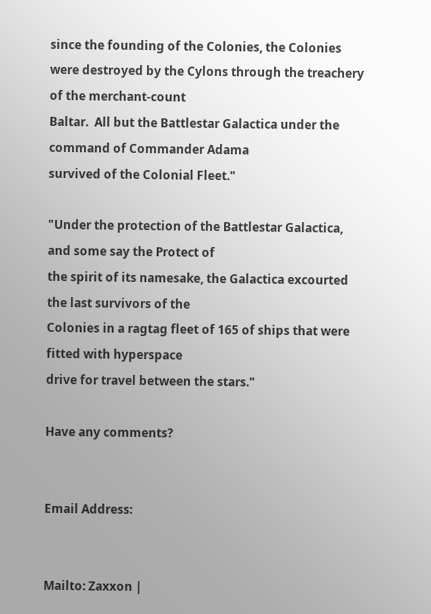since the founding of the Colonies, the Colonies
were destroyed by the Cylons through the treachery of the merchant-count
Baltar.  All but the Battlestar Galactica under the command of Commander Adama
survived of the Colonial Fleet."

"Under the protection of the Battlestar Galactica, and some say the Protect of
the spirit of its namesake, the Galactica excourted the last survivors of the
Colonies in a ragtag fleet of 165 of ships that were fitted with hyperspace
drive for travel between the stars."

Have any comments?


Email Address:


Mailto: Zaxxon |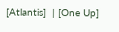[Atlantis]  | [One Up]